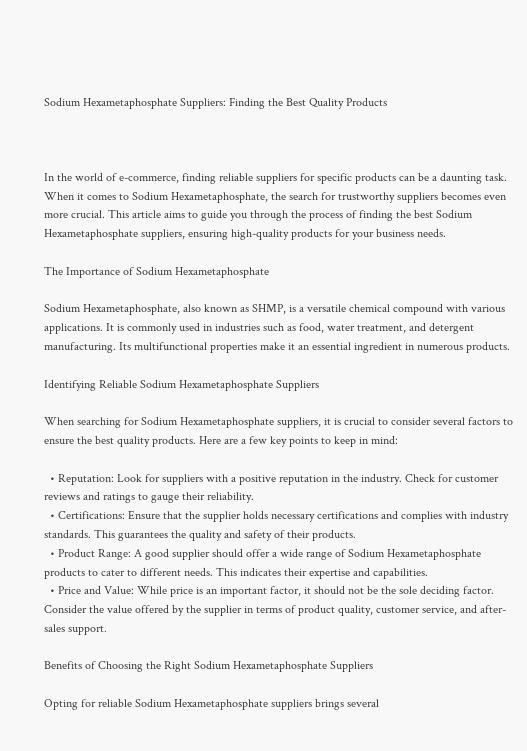Sodium Hexametaphosphate Suppliers: Finding the Best Quality Products



In the world of e-commerce, finding reliable suppliers for specific products can be a daunting task. When it comes to Sodium Hexametaphosphate, the search for trustworthy suppliers becomes even more crucial. This article aims to guide you through the process of finding the best Sodium Hexametaphosphate suppliers, ensuring high-quality products for your business needs.

The Importance of Sodium Hexametaphosphate

Sodium Hexametaphosphate, also known as SHMP, is a versatile chemical compound with various applications. It is commonly used in industries such as food, water treatment, and detergent manufacturing. Its multifunctional properties make it an essential ingredient in numerous products.

Identifying Reliable Sodium Hexametaphosphate Suppliers

When searching for Sodium Hexametaphosphate suppliers, it is crucial to consider several factors to ensure the best quality products. Here are a few key points to keep in mind:

  • Reputation: Look for suppliers with a positive reputation in the industry. Check for customer reviews and ratings to gauge their reliability.
  • Certifications: Ensure that the supplier holds necessary certifications and complies with industry standards. This guarantees the quality and safety of their products.
  • Product Range: A good supplier should offer a wide range of Sodium Hexametaphosphate products to cater to different needs. This indicates their expertise and capabilities.
  • Price and Value: While price is an important factor, it should not be the sole deciding factor. Consider the value offered by the supplier in terms of product quality, customer service, and after-sales support.

Benefits of Choosing the Right Sodium Hexametaphosphate Suppliers

Opting for reliable Sodium Hexametaphosphate suppliers brings several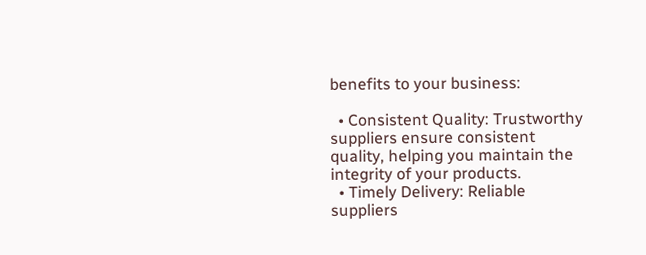benefits to your business:

  • Consistent Quality: Trustworthy suppliers ensure consistent quality, helping you maintain the integrity of your products.
  • Timely Delivery: Reliable suppliers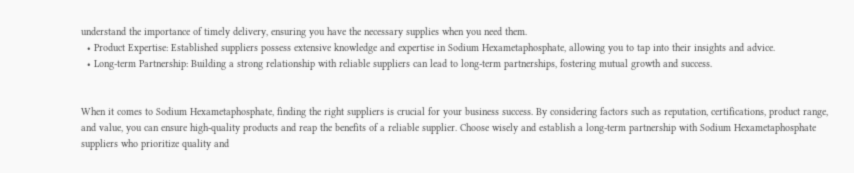understand the importance of timely delivery, ensuring you have the necessary supplies when you need them.
  • Product Expertise: Established suppliers possess extensive knowledge and expertise in Sodium Hexametaphosphate, allowing you to tap into their insights and advice.
  • Long-term Partnership: Building a strong relationship with reliable suppliers can lead to long-term partnerships, fostering mutual growth and success.


When it comes to Sodium Hexametaphosphate, finding the right suppliers is crucial for your business success. By considering factors such as reputation, certifications, product range, and value, you can ensure high-quality products and reap the benefits of a reliable supplier. Choose wisely and establish a long-term partnership with Sodium Hexametaphosphate suppliers who prioritize quality and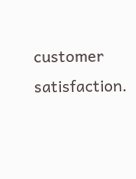customer satisfaction.